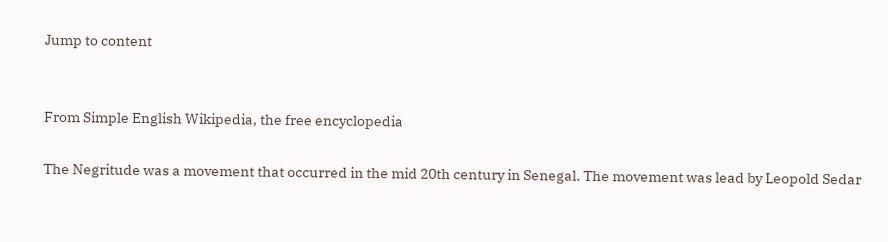Jump to content


From Simple English Wikipedia, the free encyclopedia

The Negritude was a movement that occurred in the mid 20th century in Senegal. The movement was lead by Leopold Sedar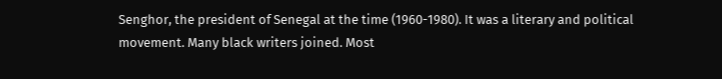Senghor, the president of Senegal at the time (1960-1980). It was a literary and political movement. Many black writers joined. Most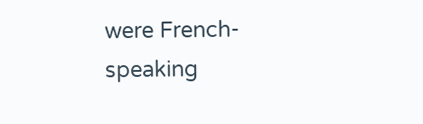were French-speaking